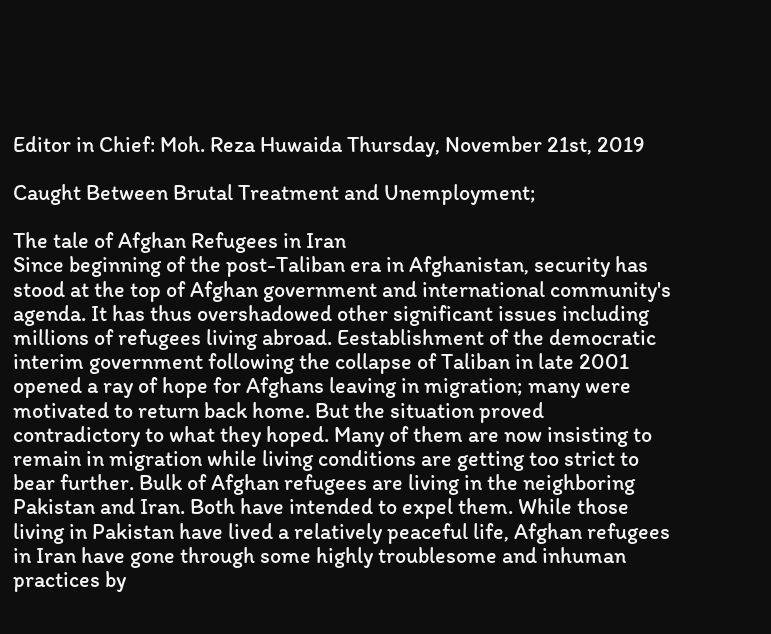Editor in Chief: Moh. Reza Huwaida Thursday, November 21st, 2019

Caught Between Brutal Treatment and Unemployment;

The tale of Afghan Refugees in Iran
Since beginning of the post-Taliban era in Afghanistan, security has stood at the top of Afghan government and international community's agenda. It has thus overshadowed other significant issues including millions of refugees living abroad. Eestablishment of the democratic interim government following the collapse of Taliban in late 2001 opened a ray of hope for Afghans leaving in migration; many were motivated to return back home. But the situation proved contradictory to what they hoped. Many of them are now insisting to remain in migration while living conditions are getting too strict to bear further. Bulk of Afghan refugees are living in the neighboring Pakistan and Iran. Both have intended to expel them. While those living in Pakistan have lived a relatively peaceful life, Afghan refugees in Iran have gone through some highly troublesome and inhuman practices by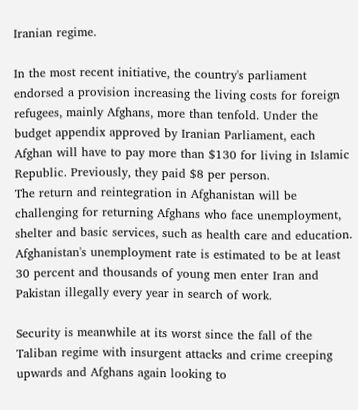Iranian regime.

In the most recent initiative, the country's parliament endorsed a provision increasing the living costs for foreign refugees, mainly Afghans, more than tenfold. Under the budget appendix approved by Iranian Parliament, each Afghan will have to pay more than $130 for living in Islamic Republic. Previously, they paid $8 per person.
The return and reintegration in Afghanistan will be challenging for returning Afghans who face unemployment, shelter and basic services, such as health care and education. Afghanistan's unemployment rate is estimated to be at least 30 percent and thousands of young men enter Iran and Pakistan illegally every year in search of work.

Security is meanwhile at its worst since the fall of the Taliban regime with insurgent attacks and crime creeping upwards and Afghans again looking to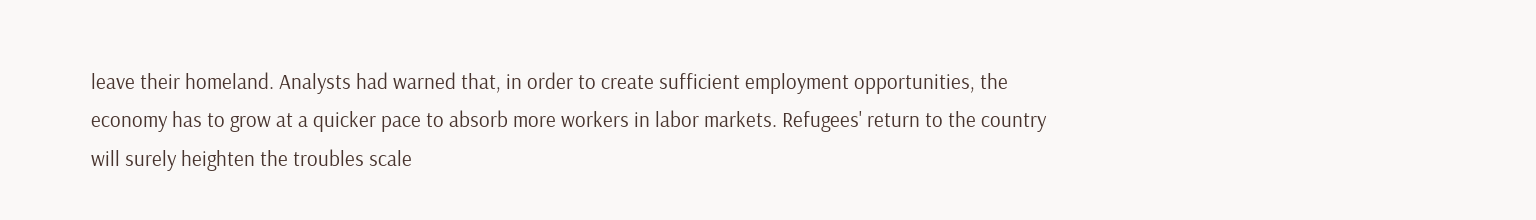leave their homeland. Analysts had warned that, in order to create sufficient employment opportunities, the economy has to grow at a quicker pace to absorb more workers in labor markets. Refugees' return to the country will surely heighten the troubles scale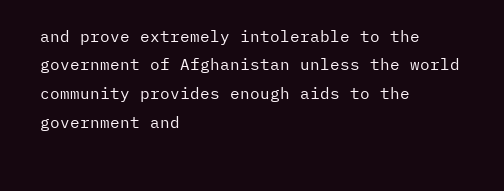and prove extremely intolerable to the government of Afghanistan unless the world community provides enough aids to the government and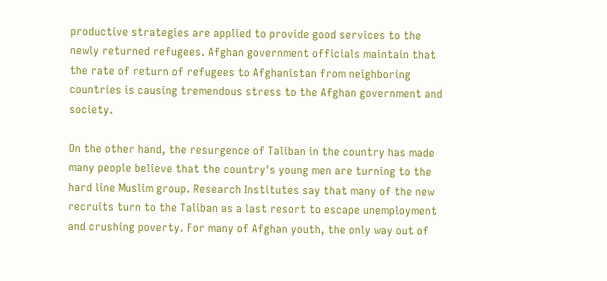productive strategies are applied to provide good services to the newly returned refugees. Afghan government officials maintain that the rate of return of refugees to Afghanistan from neighboring countries is causing tremendous stress to the Afghan government and society.

On the other hand, the resurgence of Taliban in the country has made many people believe that the country's young men are turning to the hard line Muslim group. Research Institutes say that many of the new recruits turn to the Taliban as a last resort to escape unemployment and crushing poverty. For many of Afghan youth, the only way out of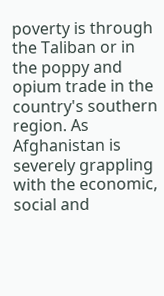poverty is through the Taliban or in the poppy and opium trade in the country's southern region. As Afghanistan is severely grappling with the economic, social and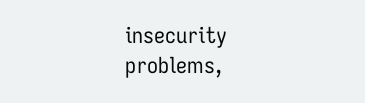insecurity problems,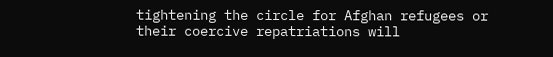tightening the circle for Afghan refugees or their coercive repatriations will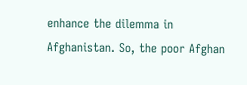enhance the dilemma in Afghanistan. So, the poor Afghan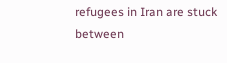refugees in Iran are stuck between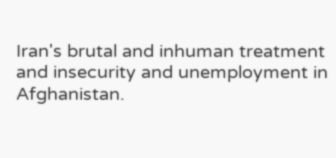Iran's brutal and inhuman treatment and insecurity and unemployment in Afghanistan.